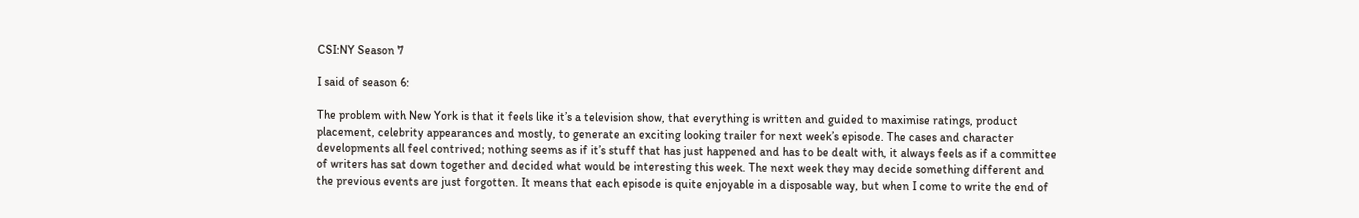CSI:NY Season 7

I said of season 6:

The problem with New York is that it feels like it’s a television show, that everything is written and guided to maximise ratings, product placement, celebrity appearances and mostly, to generate an exciting looking trailer for next week’s episode. The cases and character developments all feel contrived; nothing seems as if it’s stuff that has just happened and has to be dealt with, it always feels as if a committee of writers has sat down together and decided what would be interesting this week. The next week they may decide something different and the previous events are just forgotten. It means that each episode is quite enjoyable in a disposable way, but when I come to write the end of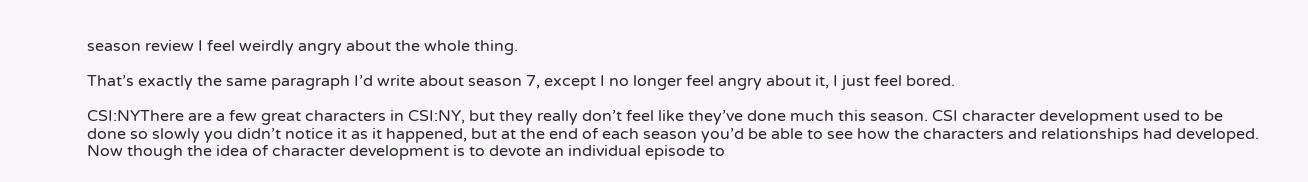season review I feel weirdly angry about the whole thing.

That’s exactly the same paragraph I’d write about season 7, except I no longer feel angry about it, I just feel bored.

CSI:NYThere are a few great characters in CSI:NY, but they really don’t feel like they’ve done much this season. CSI character development used to be done so slowly you didn’t notice it as it happened, but at the end of each season you’d be able to see how the characters and relationships had developed. Now though the idea of character development is to devote an individual episode to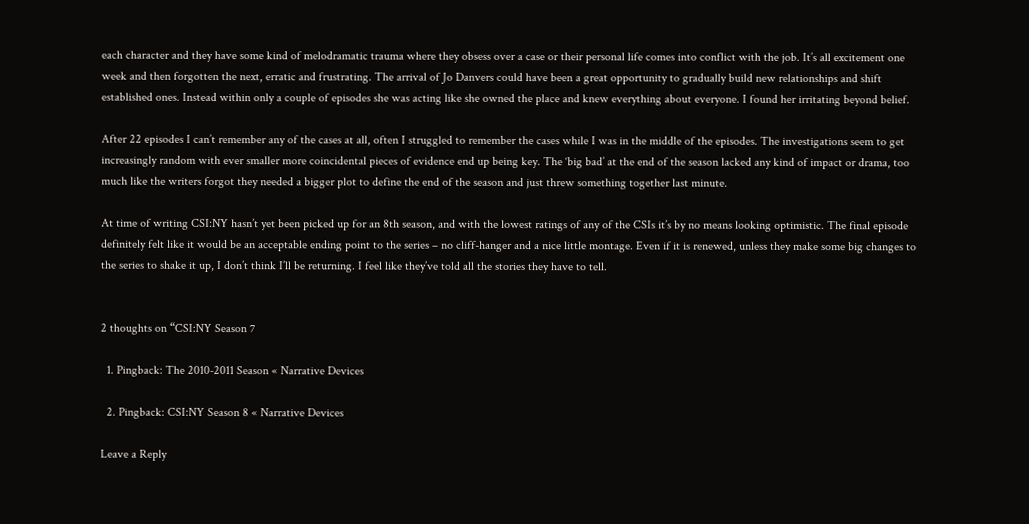each character and they have some kind of melodramatic trauma where they obsess over a case or their personal life comes into conflict with the job. It’s all excitement one week and then forgotten the next, erratic and frustrating. The arrival of Jo Danvers could have been a great opportunity to gradually build new relationships and shift established ones. Instead within only a couple of episodes she was acting like she owned the place and knew everything about everyone. I found her irritating beyond belief.

After 22 episodes I can’t remember any of the cases at all, often I struggled to remember the cases while I was in the middle of the episodes. The investigations seem to get increasingly random with ever smaller more coincidental pieces of evidence end up being key. The ‘big bad’ at the end of the season lacked any kind of impact or drama, too much like the writers forgot they needed a bigger plot to define the end of the season and just threw something together last minute.

At time of writing CSI:NY hasn’t yet been picked up for an 8th season, and with the lowest ratings of any of the CSIs it’s by no means looking optimistic. The final episode definitely felt like it would be an acceptable ending point to the series – no cliff-hanger and a nice little montage. Even if it is renewed, unless they make some big changes to the series to shake it up, I don’t think I’ll be returning. I feel like they’ve told all the stories they have to tell.


2 thoughts on “CSI:NY Season 7

  1. Pingback: The 2010-2011 Season « Narrative Devices

  2. Pingback: CSI:NY Season 8 « Narrative Devices

Leave a Reply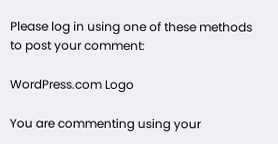Please log in using one of these methods to post your comment:

WordPress.com Logo

You are commenting using your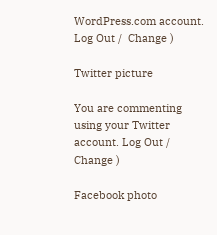WordPress.com account. Log Out /  Change )

Twitter picture

You are commenting using your Twitter account. Log Out /  Change )

Facebook photo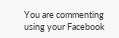You are commenting using your Facebook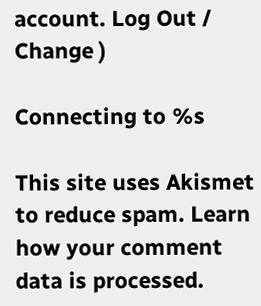account. Log Out /  Change )

Connecting to %s

This site uses Akismet to reduce spam. Learn how your comment data is processed.